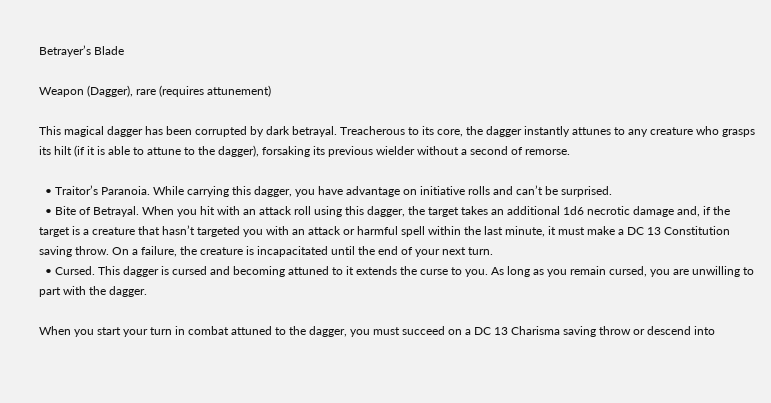Betrayer’s Blade

Weapon (Dagger), rare (requires attunement)

This magical dagger has been corrupted by dark betrayal. Treacherous to its core, the dagger instantly attunes to any creature who grasps its hilt (if it is able to attune to the dagger), forsaking its previous wielder without a second of remorse.

  • Traitor’s Paranoia. While carrying this dagger, you have advantage on initiative rolls and can’t be surprised.
  • Bite of Betrayal. When you hit with an attack roll using this dagger, the target takes an additional 1d6 necrotic damage and, if the target is a creature that hasn’t targeted you with an attack or harmful spell within the last minute, it must make a DC 13 Constitution saving throw. On a failure, the creature is incapacitated until the end of your next turn.
  • Cursed. This dagger is cursed and becoming attuned to it extends the curse to you. As long as you remain cursed, you are unwilling to part with the dagger.

When you start your turn in combat attuned to the dagger, you must succeed on a DC 13 Charisma saving throw or descend into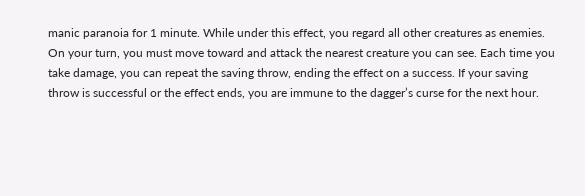manic paranoia for 1 minute. While under this effect, you regard all other creatures as enemies. On your turn, you must move toward and attack the nearest creature you can see. Each time you take damage, you can repeat the saving throw, ending the effect on a success. If your saving throw is successful or the effect ends, you are immune to the dagger’s curse for the next hour.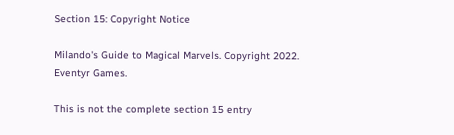Section 15: Copyright Notice

Milando's Guide to Magical Marvels. Copyright 2022. Eventyr Games.

This is not the complete section 15 entry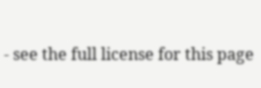- see the full license for this page